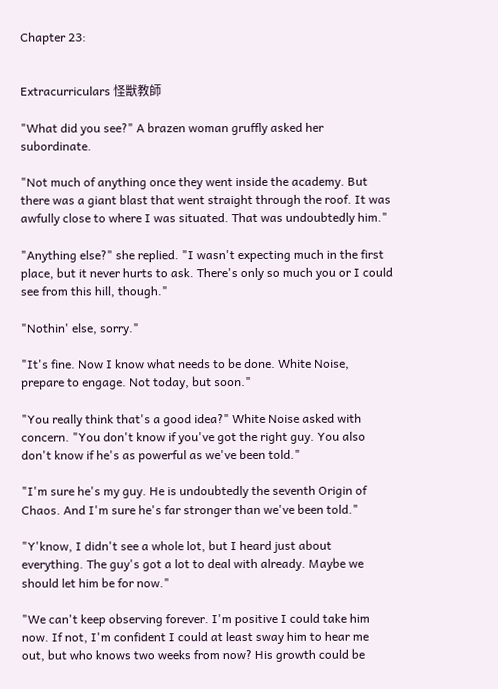Chapter 23:


Extracurriculars 怪獣教師

"What did you see?" A brazen woman gruffly asked her subordinate.

"Not much of anything once they went inside the academy. But there was a giant blast that went straight through the roof. It was awfully close to where I was situated. That was undoubtedly him."

"Anything else?" she replied. "I wasn't expecting much in the first place, but it never hurts to ask. There's only so much you or I could see from this hill, though."

"Nothin' else, sorry."

"It's fine. Now I know what needs to be done. White Noise, prepare to engage. Not today, but soon."

"You really think that's a good idea?" White Noise asked with concern. "You don't know if you've got the right guy. You also don't know if he's as powerful as we've been told."

"I'm sure he's my guy. He is undoubtedly the seventh Origin of Chaos. And I'm sure he's far stronger than we've been told."

"Y'know, I didn't see a whole lot, but I heard just about everything. The guy's got a lot to deal with already. Maybe we should let him be for now."

"We can't keep observing forever. I'm positive I could take him now. If not, I'm confident I could at least sway him to hear me out, but who knows two weeks from now? His growth could be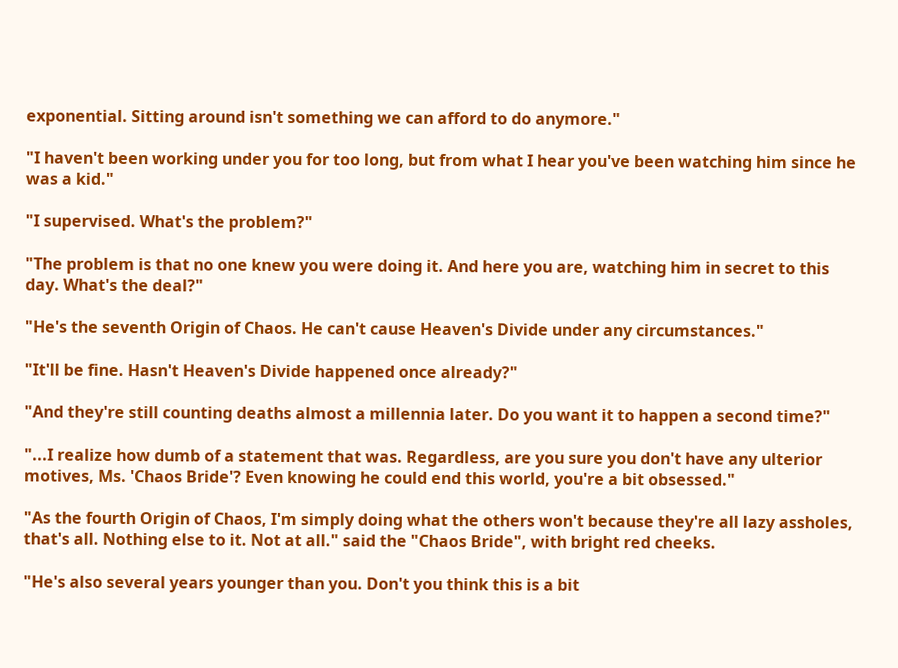exponential. Sitting around isn't something we can afford to do anymore."

"I haven't been working under you for too long, but from what I hear you've been watching him since he was a kid."

"I supervised. What's the problem?"

"The problem is that no one knew you were doing it. And here you are, watching him in secret to this day. What's the deal?"

"He's the seventh Origin of Chaos. He can't cause Heaven's Divide under any circumstances."

"It'll be fine. Hasn't Heaven's Divide happened once already?"

"And they're still counting deaths almost a millennia later. Do you want it to happen a second time?"

"...I realize how dumb of a statement that was. Regardless, are you sure you don't have any ulterior motives, Ms. 'Chaos Bride'? Even knowing he could end this world, you're a bit obsessed."

"As the fourth Origin of Chaos, I'm simply doing what the others won't because they're all lazy assholes, that's all. Nothing else to it. Not at all." said the "Chaos Bride", with bright red cheeks.

"He's also several years younger than you. Don't you think this is a bit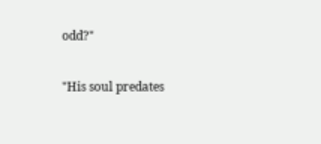odd?"

"His soul predates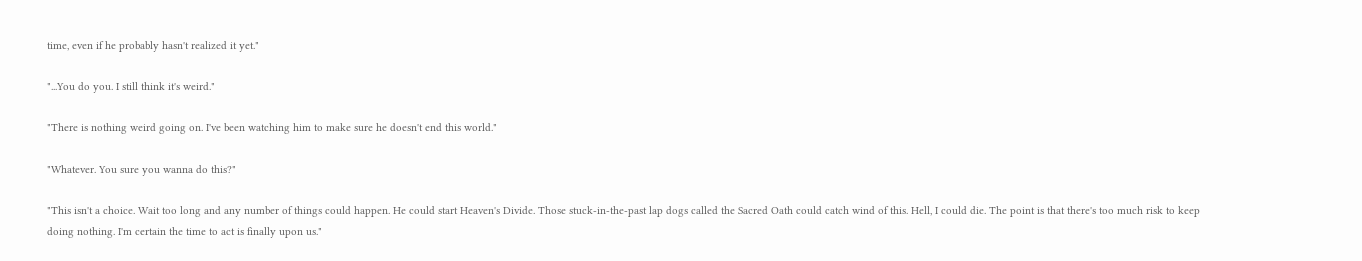time, even if he probably hasn't realized it yet."

"...You do you. I still think it's weird."

"There is nothing weird going on. I've been watching him to make sure he doesn't end this world."

"Whatever. You sure you wanna do this?"

"This isn't a choice. Wait too long and any number of things could happen. He could start Heaven's Divide. Those stuck-in-the-past lap dogs called the Sacred Oath could catch wind of this. Hell, I could die. The point is that there's too much risk to keep doing nothing. I'm certain the time to act is finally upon us."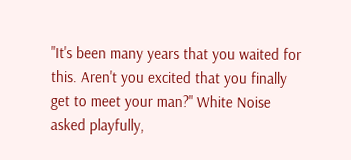"It's been many years that you waited for this. Aren't you excited that you finally get to meet your man?" White Noise asked playfully,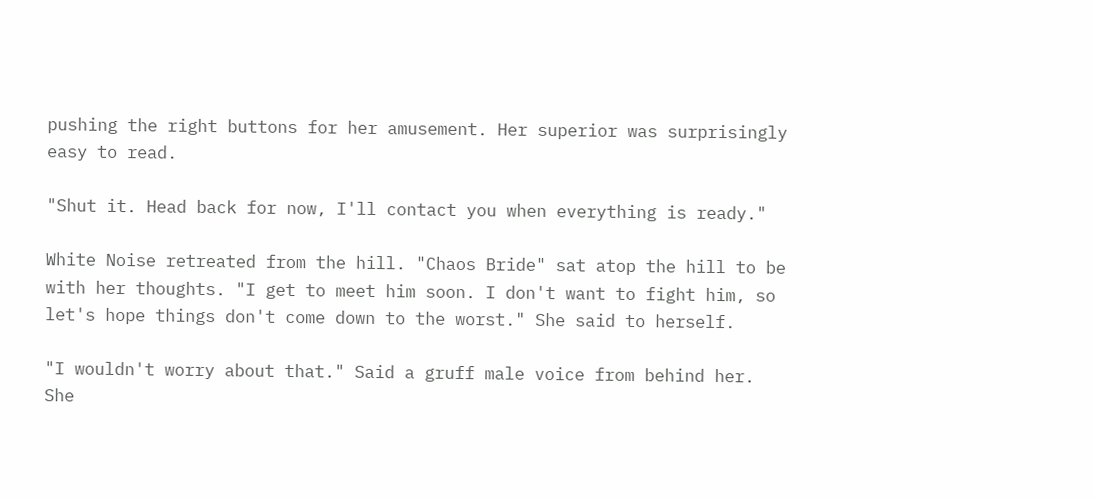pushing the right buttons for her amusement. Her superior was surprisingly easy to read.

"Shut it. Head back for now, I'll contact you when everything is ready."

White Noise retreated from the hill. "Chaos Bride" sat atop the hill to be with her thoughts. "I get to meet him soon. I don't want to fight him, so let's hope things don't come down to the worst." She said to herself.

"I wouldn't worry about that." Said a gruff male voice from behind her. She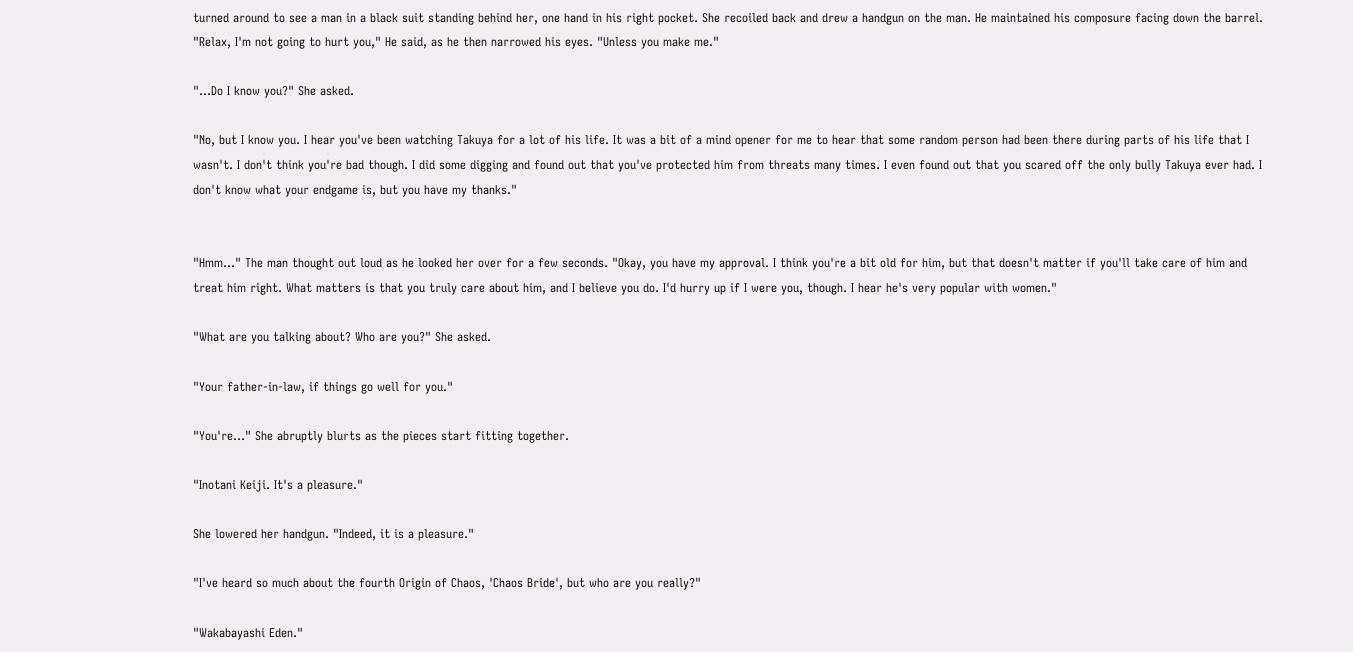turned around to see a man in a black suit standing behind her, one hand in his right pocket. She recoiled back and drew a handgun on the man. He maintained his composure facing down the barrel. "Relax, I'm not going to hurt you," He said, as he then narrowed his eyes. "Unless you make me."

"...Do I know you?" She asked.

"No, but I know you. I hear you've been watching Takuya for a lot of his life. It was a bit of a mind opener for me to hear that some random person had been there during parts of his life that I wasn't. I don't think you're bad though. I did some digging and found out that you've protected him from threats many times. I even found out that you scared off the only bully Takuya ever had. I don't know what your endgame is, but you have my thanks."


"Hmm..." The man thought out loud as he looked her over for a few seconds. "Okay, you have my approval. I think you're a bit old for him, but that doesn't matter if you'll take care of him and treat him right. What matters is that you truly care about him, and I believe you do. I'd hurry up if I were you, though. I hear he's very popular with women."

"What are you talking about? Who are you?" She asked.

"Your father-in-law, if things go well for you."

"You're..." She abruptly blurts as the pieces start fitting together.

"Inotani Keiji. It's a pleasure."

She lowered her handgun. "Indeed, it is a pleasure."

"I've heard so much about the fourth Origin of Chaos, 'Chaos Bride', but who are you really?"

"Wakabayashi Eden."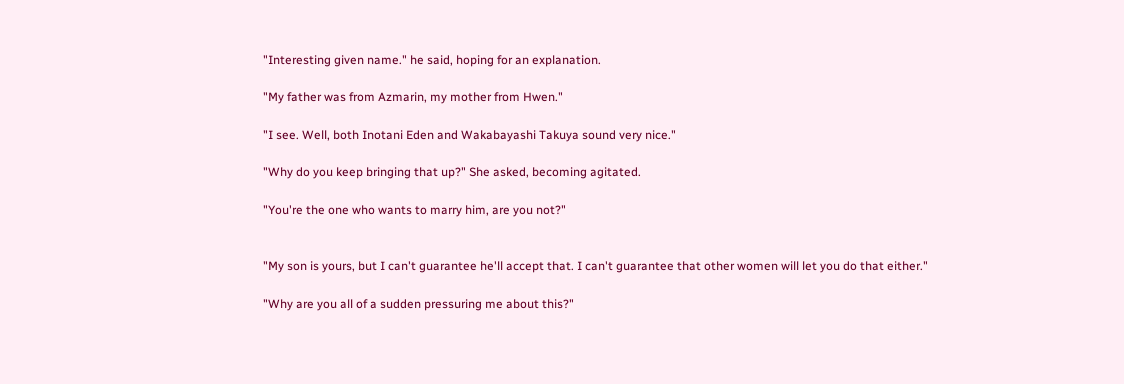"Interesting given name." he said, hoping for an explanation.

"My father was from Azmarin, my mother from Hwen."

"I see. Well, both Inotani Eden and Wakabayashi Takuya sound very nice."

"Why do you keep bringing that up?" She asked, becoming agitated.

"You're the one who wants to marry him, are you not?"


"My son is yours, but I can't guarantee he'll accept that. I can't guarantee that other women will let you do that either."

"Why are you all of a sudden pressuring me about this?"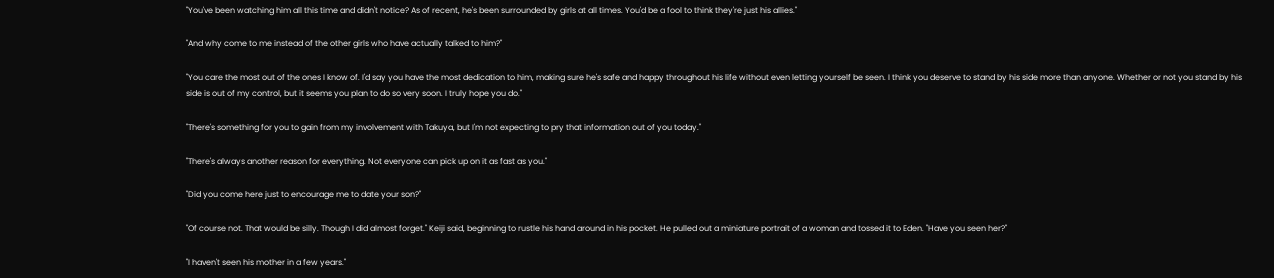"You've been watching him all this time and didn't notice? As of recent, he's been surrounded by girls at all times. You'd be a fool to think they're just his allies."

"And why come to me instead of the other girls who have actually talked to him?"

"You care the most out of the ones I know of. I'd say you have the most dedication to him, making sure he's safe and happy throughout his life without even letting yourself be seen. I think you deserve to stand by his side more than anyone. Whether or not you stand by his side is out of my control, but it seems you plan to do so very soon. I truly hope you do."

"There's something for you to gain from my involvement with Takuya, but I'm not expecting to pry that information out of you today."

"There's always another reason for everything. Not everyone can pick up on it as fast as you."

"Did you come here just to encourage me to date your son?"

"Of course not. That would be silly. Though I did almost forget." Keiji said, beginning to rustle his hand around in his pocket. He pulled out a miniature portrait of a woman and tossed it to Eden. "Have you seen her?"

"I haven't seen his mother in a few years."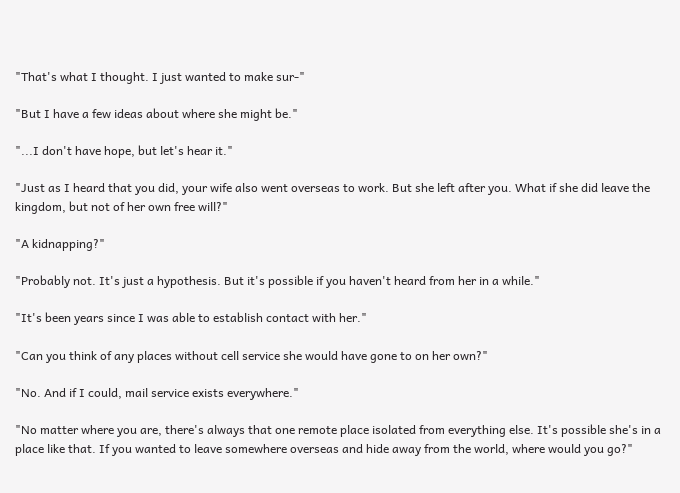"That's what I thought. I just wanted to make sur-"

"But I have a few ideas about where she might be."

"...I don't have hope, but let's hear it."

"Just as I heard that you did, your wife also went overseas to work. But she left after you. What if she did leave the kingdom, but not of her own free will?"

"A kidnapping?"

"Probably not. It's just a hypothesis. But it's possible if you haven't heard from her in a while."

"It's been years since I was able to establish contact with her."

"Can you think of any places without cell service she would have gone to on her own?"

"No. And if I could, mail service exists everywhere."

"No matter where you are, there's always that one remote place isolated from everything else. It's possible she's in a place like that. If you wanted to leave somewhere overseas and hide away from the world, where would you go?"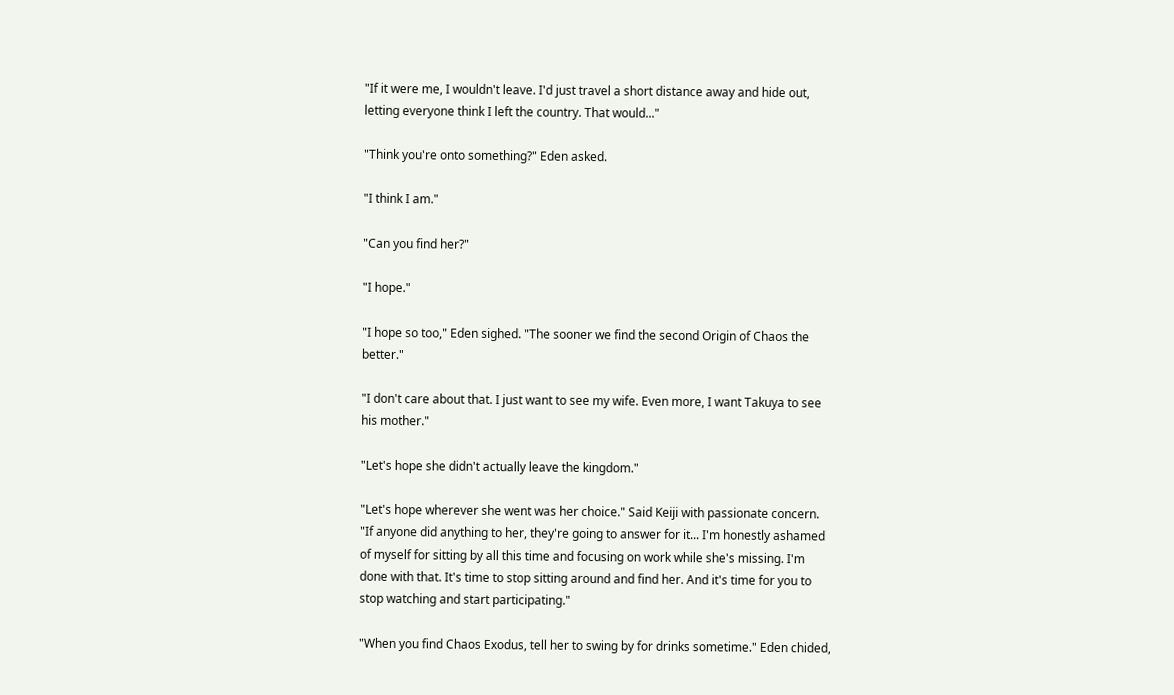"If it were me, I wouldn't leave. I'd just travel a short distance away and hide out, letting everyone think I left the country. That would..."

"Think you're onto something?" Eden asked.

"I think I am."

"Can you find her?"

"I hope."

"I hope so too," Eden sighed. "The sooner we find the second Origin of Chaos the better."

"I don't care about that. I just want to see my wife. Even more, I want Takuya to see his mother."

"Let's hope she didn't actually leave the kingdom."

"Let's hope wherever she went was her choice." Said Keiji with passionate concern. "If anyone did anything to her, they're going to answer for it... I'm honestly ashamed of myself for sitting by all this time and focusing on work while she's missing. I'm done with that. It's time to stop sitting around and find her. And it's time for you to stop watching and start participating."

"When you find Chaos Exodus, tell her to swing by for drinks sometime." Eden chided,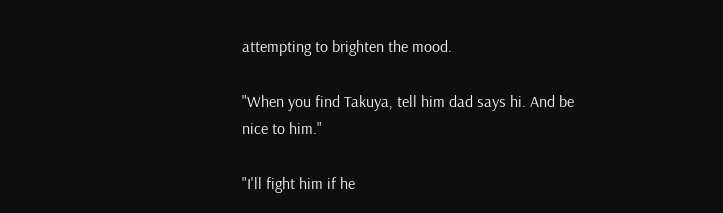attempting to brighten the mood.

"When you find Takuya, tell him dad says hi. And be nice to him."

"I'll fight him if he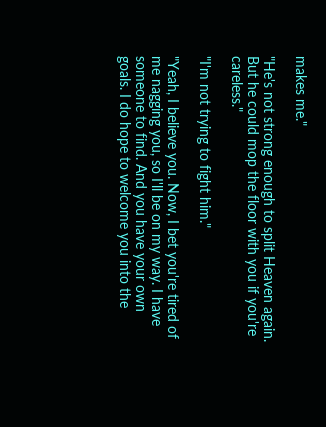makes me."

"He's not strong enough to split Heaven again. But he could mop the floor with you if you're careless."

"I'm not trying to fight him."

"Yeah, I believe you. Now, I bet you're tired of me nagging you, so I'll be on my way. I have someone to find. And you have your own goals. I do hope to welcome you into the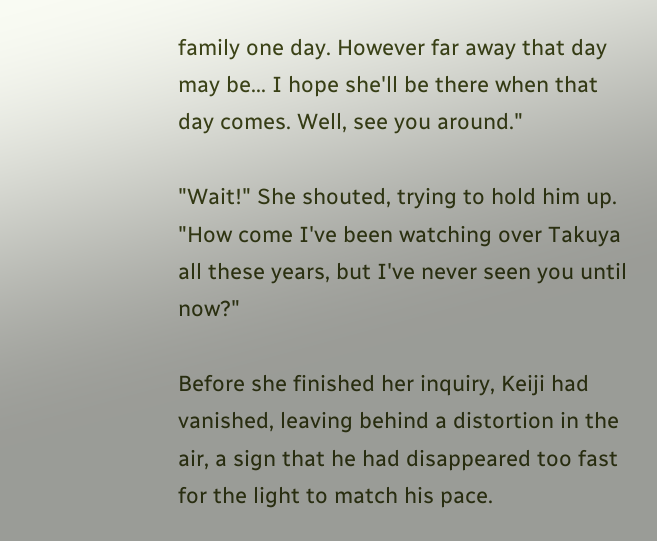family one day. However far away that day may be... I hope she'll be there when that day comes. Well, see you around."

"Wait!" She shouted, trying to hold him up. "How come I've been watching over Takuya all these years, but I've never seen you until now?"

Before she finished her inquiry, Keiji had vanished, leaving behind a distortion in the air, a sign that he had disappeared too fast for the light to match his pace.